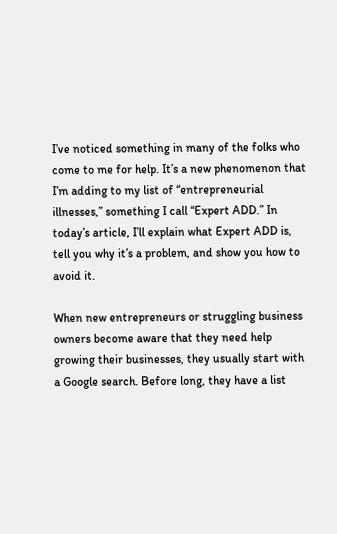I’ve noticed something in many of the folks who come to me for help. It’s a new phenomenon that I’m adding to my list of “entrepreneurial illnesses,” something I call “Expert ADD.” In today’s article, I’ll explain what Expert ADD is, tell you why it’s a problem, and show you how to avoid it.

When new entrepreneurs or struggling business owners become aware that they need help growing their businesses, they usually start with a Google search. Before long, they have a list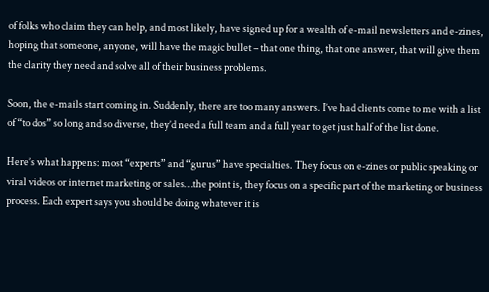of folks who claim they can help, and most likely, have signed up for a wealth of e-mail newsletters and e-zines, hoping that someone, anyone, will have the magic bullet – that one thing, that one answer, that will give them the clarity they need and solve all of their business problems.

Soon, the e-mails start coming in. Suddenly, there are too many answers. I’ve had clients come to me with a list of “to dos” so long and so diverse, they’d need a full team and a full year to get just half of the list done.

Here’s what happens: most “experts” and “gurus” have specialties. They focus on e-zines or public speaking or viral videos or internet marketing or sales…the point is, they focus on a specific part of the marketing or business process. Each expert says you should be doing whatever it is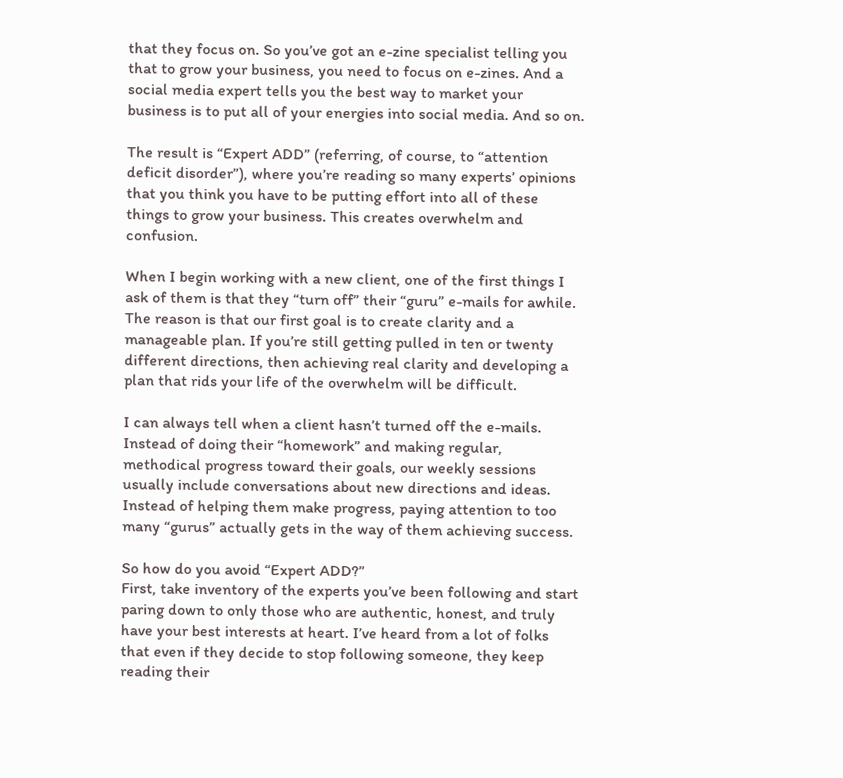that they focus on. So you’ve got an e-zine specialist telling you that to grow your business, you need to focus on e-zines. And a social media expert tells you the best way to market your business is to put all of your energies into social media. And so on.

The result is “Expert ADD” (referring, of course, to “attention deficit disorder”), where you’re reading so many experts’ opinions that you think you have to be putting effort into all of these things to grow your business. This creates overwhelm and confusion.

When I begin working with a new client, one of the first things I ask of them is that they “turn off” their “guru” e-mails for awhile. The reason is that our first goal is to create clarity and a manageable plan. If you’re still getting pulled in ten or twenty different directions, then achieving real clarity and developing a plan that rids your life of the overwhelm will be difficult.

I can always tell when a client hasn’t turned off the e-mails. Instead of doing their “homework” and making regular, methodical progress toward their goals, our weekly sessions usually include conversations about new directions and ideas. Instead of helping them make progress, paying attention to too many “gurus” actually gets in the way of them achieving success.

So how do you avoid “Expert ADD?”
First, take inventory of the experts you’ve been following and start paring down to only those who are authentic, honest, and truly have your best interests at heart. I’ve heard from a lot of folks that even if they decide to stop following someone, they keep reading their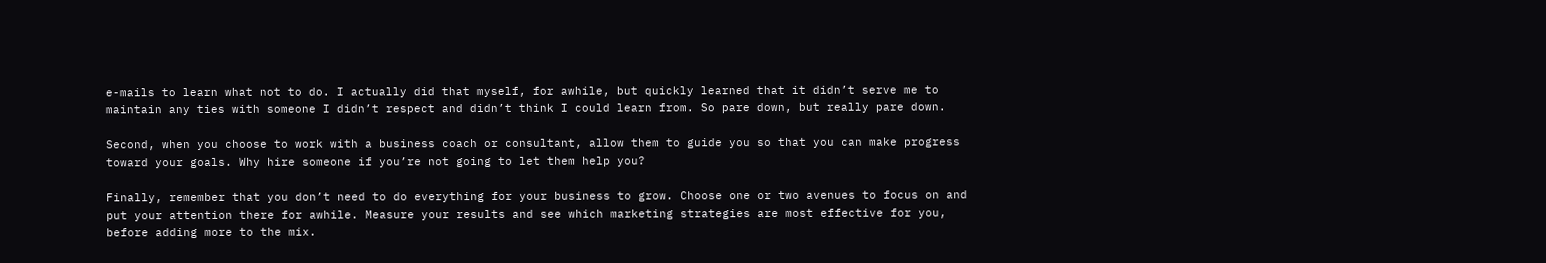e-mails to learn what not to do. I actually did that myself, for awhile, but quickly learned that it didn’t serve me to maintain any ties with someone I didn’t respect and didn’t think I could learn from. So pare down, but really pare down.

Second, when you choose to work with a business coach or consultant, allow them to guide you so that you can make progress toward your goals. Why hire someone if you’re not going to let them help you?

Finally, remember that you don’t need to do everything for your business to grow. Choose one or two avenues to focus on and put your attention there for awhile. Measure your results and see which marketing strategies are most effective for you, before adding more to the mix.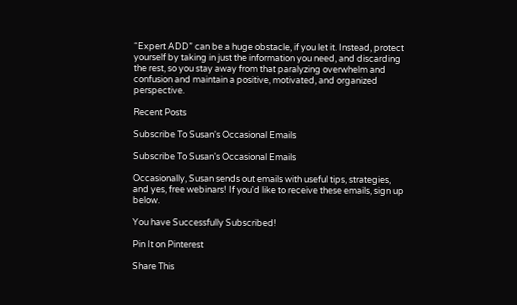“Expert ADD” can be a huge obstacle, if you let it. Instead, protect yourself by taking in just the information you need, and discarding the rest, so you stay away from that paralyzing overwhelm and confusion and maintain a positive, motivated, and organized perspective.

Recent Posts

Subscribe To Susan's Occasional Emails

Subscribe To Susan's Occasional Emails

Occasionally, Susan sends out emails with useful tips, strategies, and yes, free webinars! If you'd like to receive these emails, sign up below.

You have Successfully Subscribed!

Pin It on Pinterest

Share This